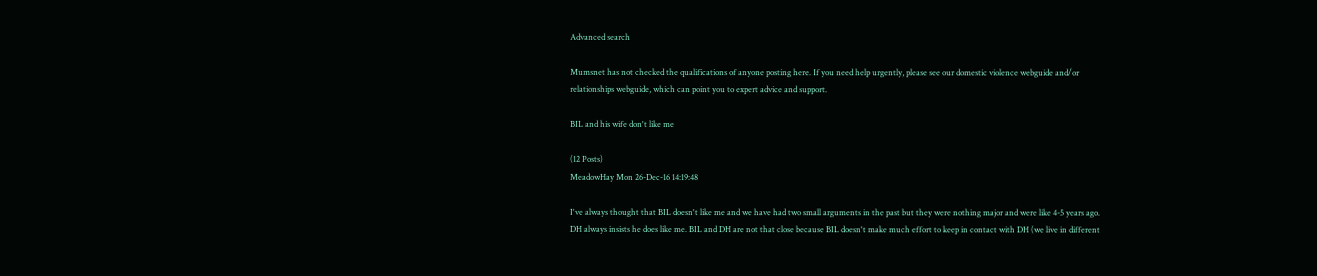Advanced search

Mumsnet has not checked the qualifications of anyone posting here. If you need help urgently, please see our domestic violence webguide and/or relationships webguide, which can point you to expert advice and support.

BIL and his wife don't like me

(12 Posts)
MeadowHay Mon 26-Dec-16 14:19:48

I've always thought that BIL doesn't like me and we have had two small arguments in the past but they were nothing major and were like 4-5 years ago. DH always insists he does like me. BIL and DH are not that close because BIL doesn't make much effort to keep in contact with DH (we live in different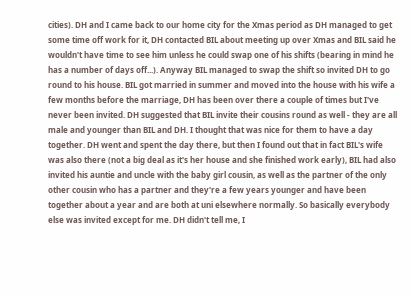cities). DH and I came back to our home city for the Xmas period as DH managed to get some time off work for it, DH contacted BIL about meeting up over Xmas and BIL said he wouldn't have time to see him unless he could swap one of his shifts (bearing in mind he has a number of days off...). Anyway BIL managed to swap the shift so invited DH to go round to his house. BIL got married in summer and moved into the house with his wife a few months before the marriage, DH has been over there a couple of times but I've never been invited. DH suggested that BIL invite their cousins round as well - they are all male and younger than BIL and DH. I thought that was nice for them to have a day together. DH went and spent the day there, but then I found out that in fact BIL's wife was also there (not a big deal as it's her house and she finished work early), BIL had also invited his auntie and uncle with the baby girl cousin, as well as the partner of the only other cousin who has a partner and they're a few years younger and have been together about a year and are both at uni elsewhere normally. So basically everybody else was invited except for me. DH didn't tell me, I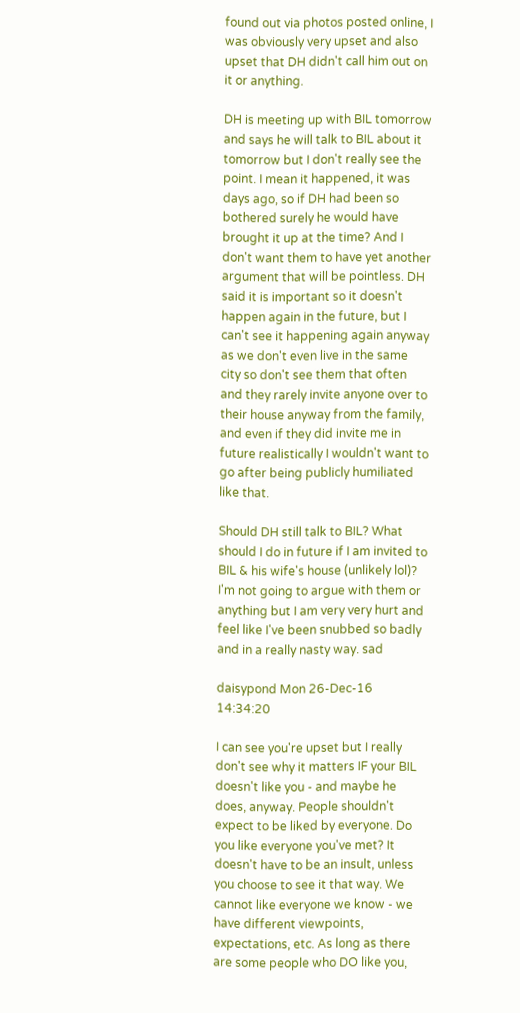found out via photos posted online, I was obviously very upset and also upset that DH didn't call him out on it or anything.

DH is meeting up with BIL tomorrow and says he will talk to BIL about it tomorrow but I don't really see the point. I mean it happened, it was days ago, so if DH had been so bothered surely he would have brought it up at the time? And I don't want them to have yet another argument that will be pointless. DH said it is important so it doesn't happen again in the future, but I can't see it happening again anyway as we don't even live in the same city so don't see them that often and they rarely invite anyone over to their house anyway from the family, and even if they did invite me in future realistically I wouldn't want to go after being publicly humiliated like that.

Should DH still talk to BIL? What should I do in future if I am invited to BIL & his wife's house (unlikely lol)? I'm not going to argue with them or anything but I am very very hurt and feel like I've been snubbed so badly and in a really nasty way. sad

daisypond Mon 26-Dec-16 14:34:20

I can see you're upset but I really don't see why it matters IF your BIL doesn't like you - and maybe he does, anyway. People shouldn't expect to be liked by everyone. Do you like everyone you've met? It doesn't have to be an insult, unless you choose to see it that way. We cannot like everyone we know - we have different viewpoints, expectations, etc. As long as there are some people who DO like you,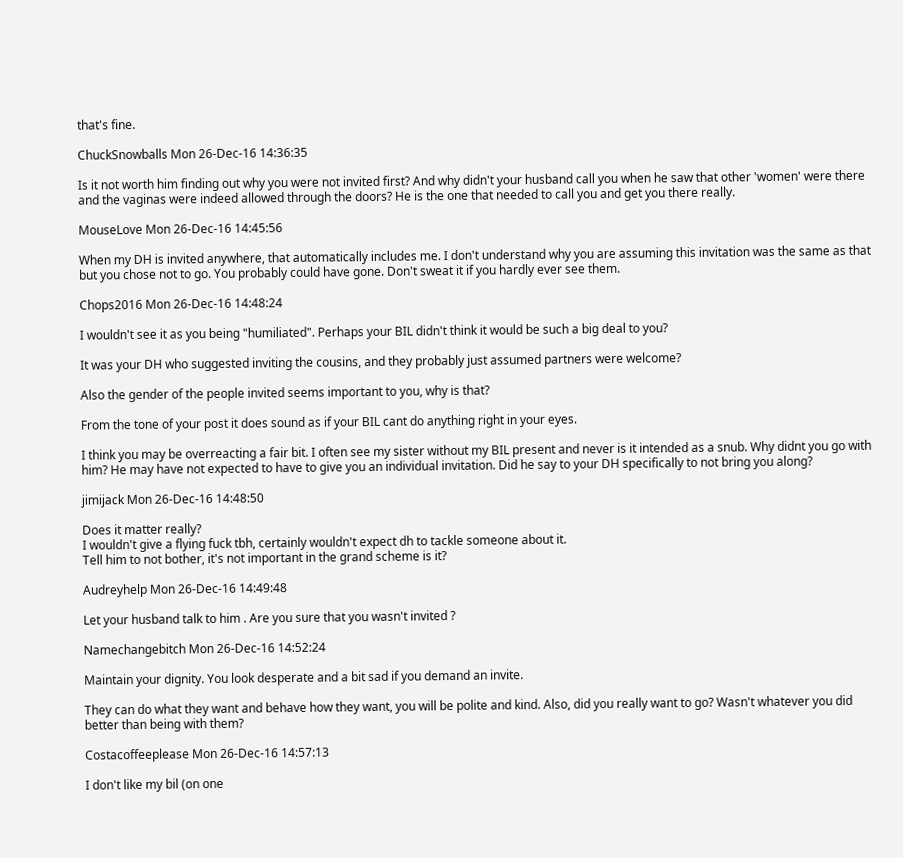that's fine.

ChuckSnowballs Mon 26-Dec-16 14:36:35

Is it not worth him finding out why you were not invited first? And why didn't your husband call you when he saw that other 'women' were there and the vaginas were indeed allowed through the doors? He is the one that needed to call you and get you there really.

MouseLove Mon 26-Dec-16 14:45:56

When my DH is invited anywhere, that automatically includes me. I don't understand why you are assuming this invitation was the same as that but you chose not to go. You probably could have gone. Don't sweat it if you hardly ever see them.

Chops2016 Mon 26-Dec-16 14:48:24

I wouldn't see it as you being "humiliated". Perhaps your BIL didn't think it would be such a big deal to you?

It was your DH who suggested inviting the cousins, and they probably just assumed partners were welcome?

Also the gender of the people invited seems important to you, why is that?

From the tone of your post it does sound as if your BIL cant do anything right in your eyes.

I think you may be overreacting a fair bit. I often see my sister without my BIL present and never is it intended as a snub. Why didnt you go with him? He may have not expected to have to give you an individual invitation. Did he say to your DH specifically to not bring you along?

jimijack Mon 26-Dec-16 14:48:50

Does it matter really?
I wouldn't give a flying fuck tbh, certainly wouldn't expect dh to tackle someone about it.
Tell him to not bother, it's not important in the grand scheme is it?

Audreyhelp Mon 26-Dec-16 14:49:48

Let your husband talk to him . Are you sure that you wasn't invited ?

Namechangebitch Mon 26-Dec-16 14:52:24

Maintain your dignity. You look desperate and a bit sad if you demand an invite.

They can do what they want and behave how they want, you will be polite and kind. Also, did you really want to go? Wasn't whatever you did better than being with them?

Costacoffeeplease Mon 26-Dec-16 14:57:13

I don't like my bil (on one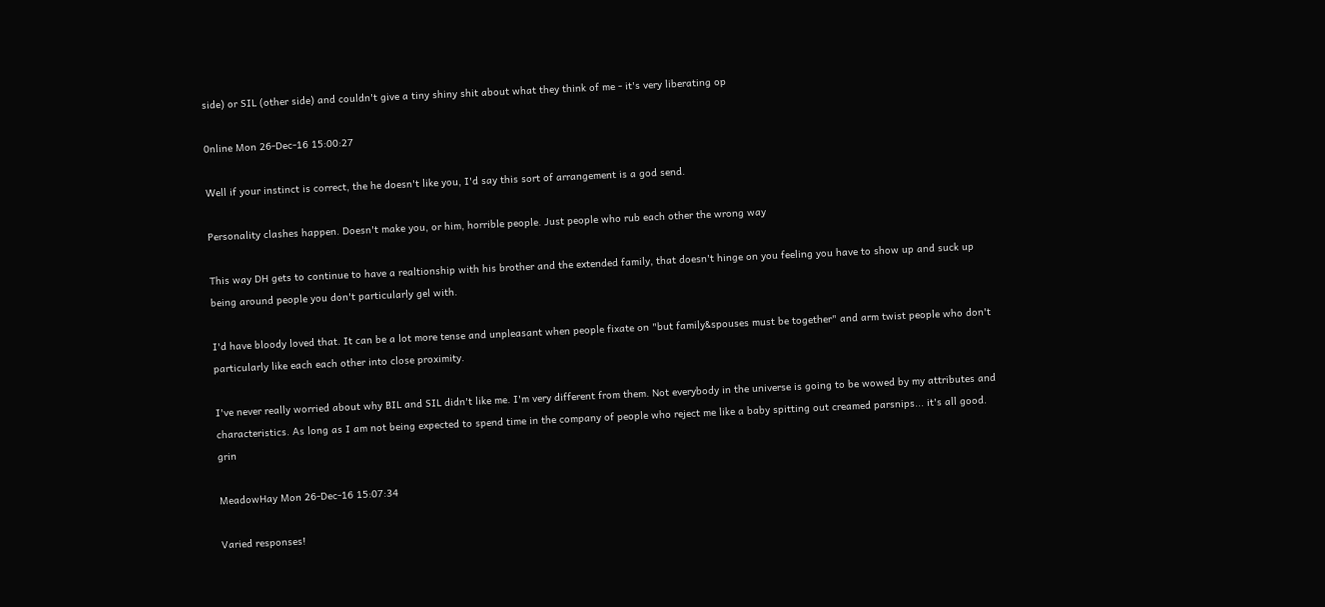side) or SIL (other side) and couldn't give a tiny shiny shit about what they think of me - it's very liberating op

0nline Mon 26-Dec-16 15:00:27

Well if your instinct is correct, the he doesn't like you, I'd say this sort of arrangement is a god send.

Personality clashes happen. Doesn't make you, or him, horrible people. Just people who rub each other the wrong way

This way DH gets to continue to have a realtionship with his brother and the extended family, that doesn't hinge on you feeling you have to show up and suck up being around people you don't particularly gel with.

I'd have bloody loved that. It can be a lot more tense and unpleasant when people fixate on "but family&spouses must be together" and arm twist people who don't particularly like each each other into close proximity.

I've never really worried about why BIL and SIL didn't like me. I'm very different from them. Not everybody in the universe is going to be wowed by my attributes and characteristics. As long as I am not being expected to spend time in the company of people who reject me like a baby spitting out creamed parsnips... it's all good. grin

MeadowHay Mon 26-Dec-16 15:07:34

Varied responses!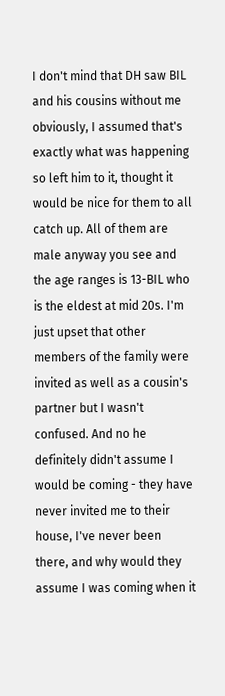I don't mind that DH saw BIL and his cousins without me obviously, I assumed that's exactly what was happening so left him to it, thought it would be nice for them to all catch up. All of them are male anyway you see and the age ranges is 13-BIL who is the eldest at mid 20s. I'm just upset that other members of the family were invited as well as a cousin's partner but I wasn't confused. And no he definitely didn't assume I would be coming - they have never invited me to their house, I've never been there, and why would they assume I was coming when it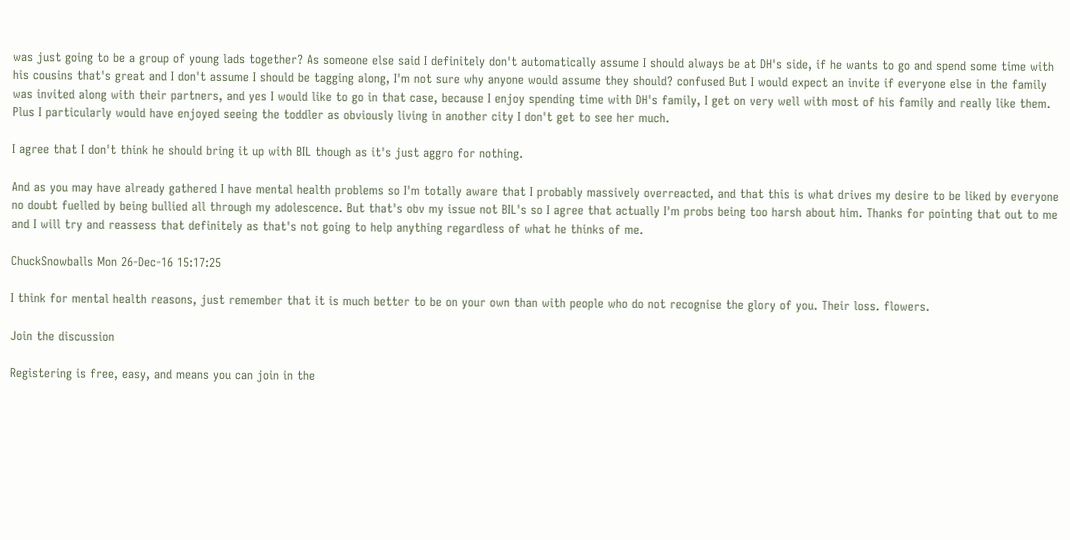was just going to be a group of young lads together? As someone else said I definitely don't automatically assume I should always be at DH's side, if he wants to go and spend some time with his cousins that's great and I don't assume I should be tagging along, I'm not sure why anyone would assume they should? confused But I would expect an invite if everyone else in the family was invited along with their partners, and yes I would like to go in that case, because I enjoy spending time with DH's family, I get on very well with most of his family and really like them. Plus I particularly would have enjoyed seeing the toddler as obviously living in another city I don't get to see her much.

I agree that I don't think he should bring it up with BIL though as it's just aggro for nothing.

And as you may have already gathered I have mental health problems so I'm totally aware that I probably massively overreacted, and that this is what drives my desire to be liked by everyone no doubt fuelled by being bullied all through my adolescence. But that's obv my issue not BIL's so I agree that actually I'm probs being too harsh about him. Thanks for pointing that out to me and I will try and reassess that definitely as that's not going to help anything regardless of what he thinks of me.

ChuckSnowballs Mon 26-Dec-16 15:17:25

I think for mental health reasons, just remember that it is much better to be on your own than with people who do not recognise the glory of you. Their loss. flowers.

Join the discussion

Registering is free, easy, and means you can join in the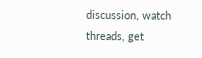discussion, watch threads, get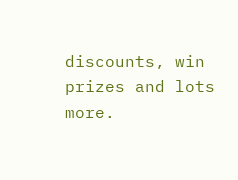discounts, win prizes and lots more.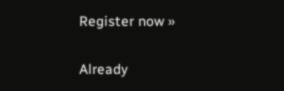Register now »

Already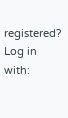registered? Log in with: